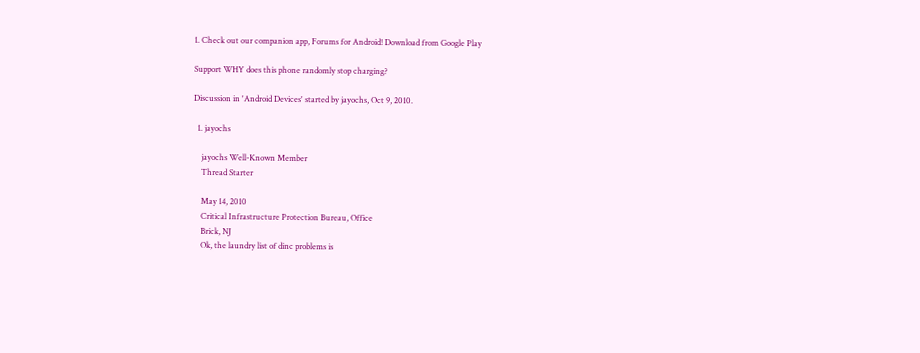1. Check out our companion app, Forums for Android! Download from Google Play

Support WHY does this phone randomly stop charging?

Discussion in 'Android Devices' started by jayochs, Oct 9, 2010.

  1. jayochs

    jayochs Well-Known Member
    Thread Starter

    May 14, 2010
    Critical Infrastructure Protection Bureau, Office
    Brick, NJ
    Ok, the laundry list of dinc problems is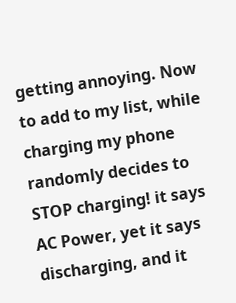getting annoying. Now to add to my list, while charging my phone randomly decides to STOP charging! it says AC Power, yet it says discharging, and it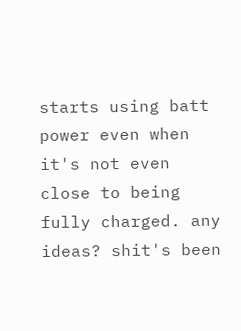starts using batt power even when it's not even close to being fully charged. any ideas? shit's been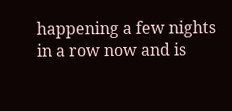happening a few nights in a row now and is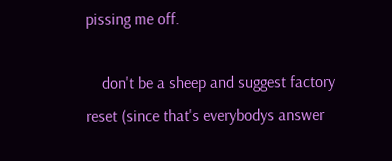pissing me off.

    don't be a sheep and suggest factory reset (since that's everybodys answer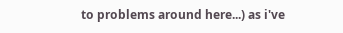to problems around here...) as i've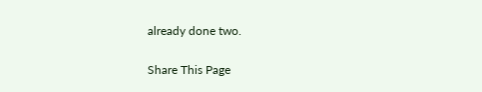already done two.


Share This Page